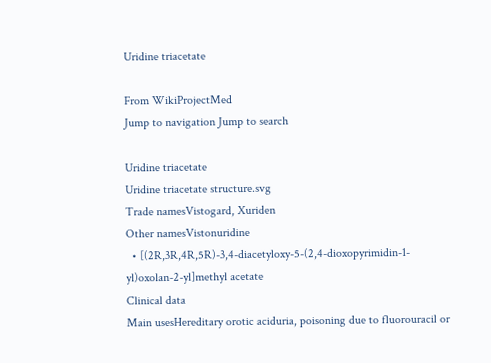Uridine triacetate

From WikiProjectMed
Jump to navigation Jump to search

Uridine triacetate
Uridine triacetate structure.svg
Trade namesVistogard, Xuriden
Other namesVistonuridine
  • [(2R,3R,4R,5R)-3,4-diacetyloxy-5-(2,4-dioxopyrimidin-1-yl)oxolan-2-yl]methyl acetate
Clinical data
Main usesHereditary orotic aciduria, poisoning due to fluorouracil or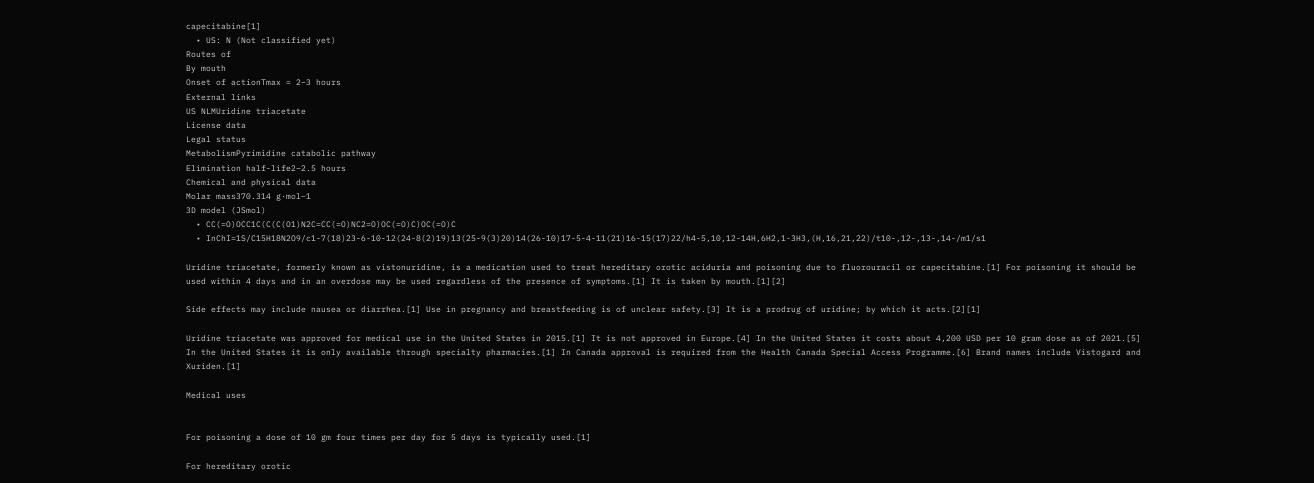capecitabine[1]
  • US: N (Not classified yet)
Routes of
By mouth
Onset of actionTmax = 2–3 hours
External links
US NLMUridine triacetate
License data
Legal status
MetabolismPyrimidine catabolic pathway
Elimination half-life2–2.5 hours
Chemical and physical data
Molar mass370.314 g·mol−1
3D model (JSmol)
  • CC(=O)OCC1C(C(C(O1)N2C=CC(=O)NC2=O)OC(=O)C)OC(=O)C
  • InChI=1S/C15H18N2O9/c1-7(18)23-6-10-12(24-8(2)19)13(25-9(3)20)14(26-10)17-5-4-11(21)16-15(17)22/h4-5,10,12-14H,6H2,1-3H3,(H,16,21,22)/t10-,12-,13-,14-/m1/s1

Uridine triacetate, formerly known as vistonuridine, is a medication used to treat hereditary orotic aciduria and poisoning due to fluorouracil or capecitabine.[1] For poisoning it should be used within 4 days and in an overdose may be used regardless of the presence of symptoms.[1] It is taken by mouth.[1][2]

Side effects may include nausea or diarrhea.[1] Use in pregnancy and breastfeeding is of unclear safety.[3] It is a prodrug of uridine; by which it acts.[2][1]

Uridine triacetate was approved for medical use in the United States in 2015.[1] It is not approved in Europe.[4] In the United States it costs about 4,200 USD per 10 gram dose as of 2021.[5] In the United States it is only available through specialty pharmacies.[1] In Canada approval is required from the Health Canada Special Access Programme.[6] Brand names include Vistogard and Xuriden.[1]

Medical uses


For poisoning a dose of 10 gm four times per day for 5 days is typically used.[1]

For hereditary orotic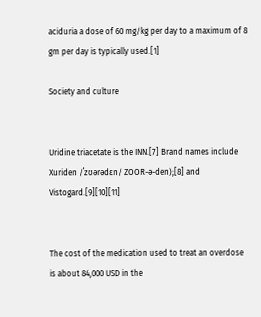aciduria a dose of 60 mg/kg per day to a maximum of 8 gm per day is typically used.[1]

Society and culture


Uridine triacetate is the INN.[7] Brand names include Xuriden /ˈzʊərədɛn/ ZOOR-ə-den);[8] and Vistogard.[9][10][11]


The cost of the medication used to treat an overdose is about 84,000 USD in the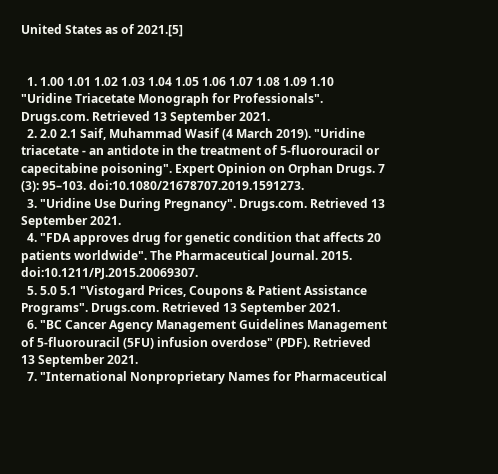United States as of 2021.[5]


  1. 1.00 1.01 1.02 1.03 1.04 1.05 1.06 1.07 1.08 1.09 1.10 "Uridine Triacetate Monograph for Professionals". Drugs.com. Retrieved 13 September 2021.
  2. 2.0 2.1 Saif, Muhammad Wasif (4 March 2019). "Uridine triacetate - an antidote in the treatment of 5-fluorouracil or capecitabine poisoning". Expert Opinion on Orphan Drugs. 7 (3): 95–103. doi:10.1080/21678707.2019.1591273.
  3. "Uridine Use During Pregnancy". Drugs.com. Retrieved 13 September 2021.
  4. "FDA approves drug for genetic condition that affects 20 patients worldwide". The Pharmaceutical Journal. 2015. doi:10.1211/PJ.2015.20069307.
  5. 5.0 5.1 "Vistogard Prices, Coupons & Patient Assistance Programs". Drugs.com. Retrieved 13 September 2021.
  6. "BC Cancer Agency Management Guidelines Management of 5-fluorouracil (5FU) infusion overdose" (PDF). Retrieved 13 September 2021.
  7. "International Nonproprietary Names for Pharmaceutical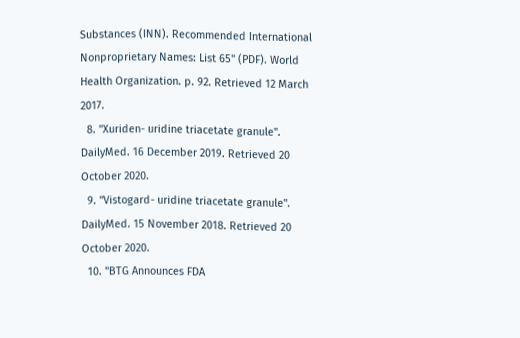Substances (INN). Recommended International Nonproprietary Names: List 65" (PDF). World Health Organization. p. 92. Retrieved 12 March 2017.
  8. "Xuriden- uridine triacetate granule". DailyMed. 16 December 2019. Retrieved 20 October 2020.
  9. "Vistogard- uridine triacetate granule". DailyMed. 15 November 2018. Retrieved 20 October 2020.
  10. "BTG Announces FDA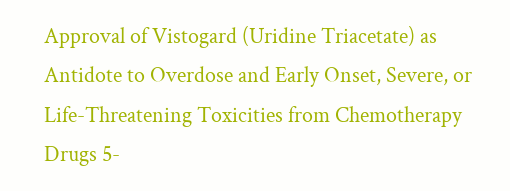Approval of Vistogard (Uridine Triacetate) as Antidote to Overdose and Early Onset, Severe, or Life-Threatening Toxicities from Chemotherapy Drugs 5-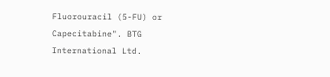Fluorouracil (5-FU) or Capecitabine". BTG International Ltd.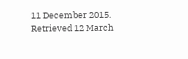11 December 2015. Retrieved 12 March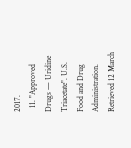2017.
  11. "Approved Drugs — Uridine Triacetate". U.S. Food and Drug Administration. Retrieved 12 March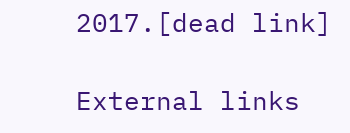2017.[dead link]

External links